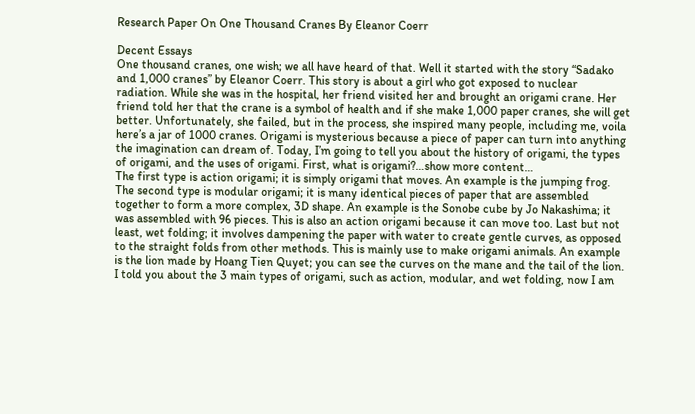Research Paper On One Thousand Cranes By Eleanor Coerr

Decent Essays
One thousand cranes, one wish; we all have heard of that. Well it started with the story “Sadako and 1,000 cranes” by Eleanor Coerr. This story is about a girl who got exposed to nuclear radiation. While she was in the hospital, her friend visited her and brought an origami crane. Her friend told her that the crane is a symbol of health and if she make 1,000 paper cranes, she will get better. Unfortunately, she failed, but in the process, she inspired many people, including me, voila here’s a jar of 1000 cranes. Origami is mysterious because a piece of paper can turn into anything the imagination can dream of. Today, I’m going to tell you about the history of origami, the types of origami, and the uses of origami. First, what is origami?…show more content…
The first type is action origami; it is simply origami that moves. An example is the jumping frog. The second type is modular origami; it is many identical pieces of paper that are assembled together to form a more complex, 3D shape. An example is the Sonobe cube by Jo Nakashima; it was assembled with 96 pieces. This is also an action origami because it can move too. Last but not least, wet folding; it involves dampening the paper with water to create gentle curves, as opposed to the straight folds from other methods. This is mainly use to make origami animals. An example is the lion made by Hoang Tien Quyet; you can see the curves on the mane and the tail of the lion. I told you about the 3 main types of origami, such as action, modular, and wet folding, now I am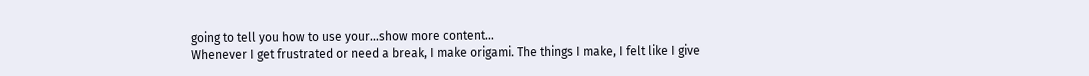going to tell you how to use your…show more content…
Whenever I get frustrated or need a break, I make origami. The things I make, I felt like I give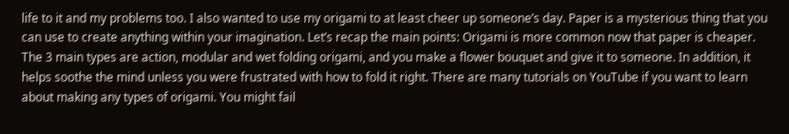life to it and my problems too. I also wanted to use my origami to at least cheer up someone’s day. Paper is a mysterious thing that you can use to create anything within your imagination. Let’s recap the main points: Origami is more common now that paper is cheaper. The 3 main types are action, modular and wet folding origami, and you make a flower bouquet and give it to someone. In addition, it helps soothe the mind unless you were frustrated with how to fold it right. There are many tutorials on YouTube if you want to learn about making any types of origami. You might fail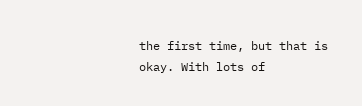the first time, but that is okay. With lots of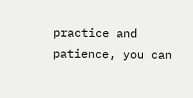practice and patience, you can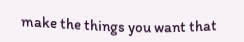make the things you want that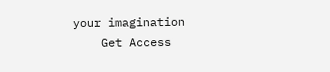your imagination
    Get Access